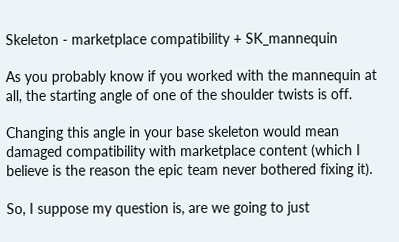Skeleton - marketplace compatibility + SK_mannequin

As you probably know if you worked with the mannequin at all, the starting angle of one of the shoulder twists is off.

Changing this angle in your base skeleton would mean damaged compatibility with marketplace content (which I believe is the reason the epic team never bothered fixing it).

So, I suppose my question is, are we going to just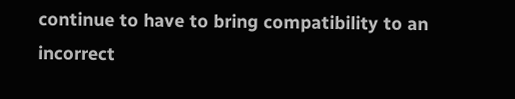continue to have to bring compatibility to an incorrect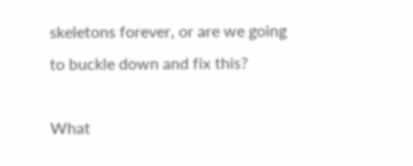skeletons forever, or are we going to buckle down and fix this?

What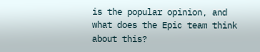is the popular opinion, and what does the Epic team think about this?